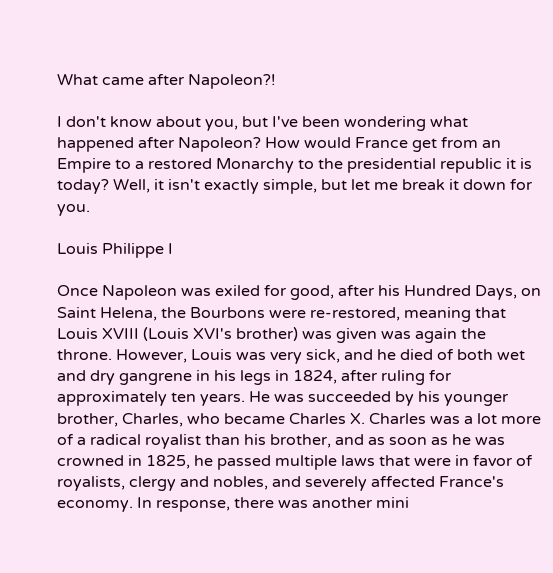What came after Napoleon?!

I don't know about you, but I've been wondering what happened after Napoleon? How would France get from an Empire to a restored Monarchy to the presidential republic it is today? Well, it isn't exactly simple, but let me break it down for you.

Louis Philippe I

Once Napoleon was exiled for good, after his Hundred Days, on Saint Helena, the Bourbons were re-restored, meaning that Louis XVIII (Louis XVI's brother) was given was again the throne. However, Louis was very sick, and he died of both wet and dry gangrene in his legs in 1824, after ruling for approximately ten years. He was succeeded by his younger brother, Charles, who became Charles X. Charles was a lot more of a radical royalist than his brother, and as soon as he was crowned in 1825, he passed multiple laws that were in favor of royalists, clergy and nobles, and severely affected France's economy. In response, there was another mini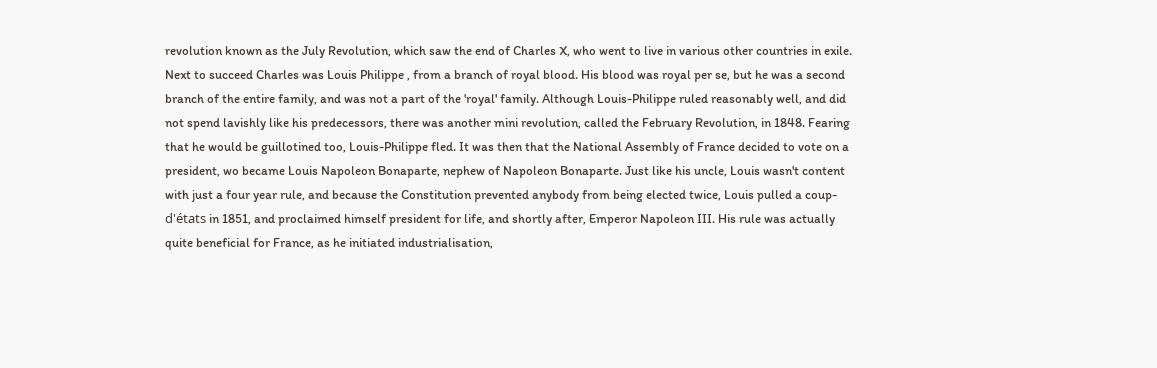revolution known as the July Revolution, which saw the end of Charles X, who went to live in various other countries in exile. Next to succeed Charles was Louis Philippe , from a branch of royal blood. His blood was royal per se, but he was a second branch of the entire family, and was not a part of the 'royal' family. Although Louis-Philippe ruled reasonably well, and did not spend lavishly like his predecessors, there was another mini revolution, called the February Revolution, in 1848. Fearing that he would be guillotined too, Louis-Philippe fled. It was then that the National Assembly of France decided to vote on a president, wo became Louis Napoleon Bonaparte, nephew of Napoleon Bonaparte. Just like his uncle, Louis wasn't content with just a four year rule, and because the Constitution prevented anybody from being elected twice, Louis pulled a coup-d'états in 1851, and proclaimed himself president for life, and shortly after, Emperor Napoleon III. His rule was actually quite beneficial for France, as he initiated industrialisation,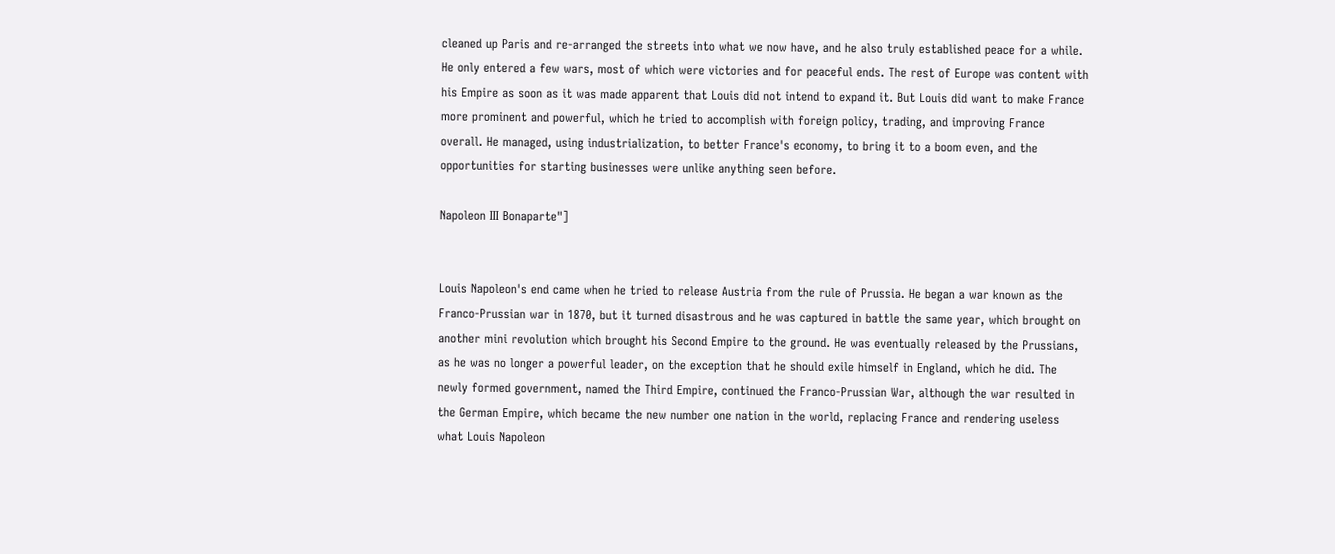cleaned up Paris and re-arranged the streets into what we now have, and he also truly established peace for a while. He only entered a few wars, most of which were victories and for peaceful ends. The rest of Europe was content with his Empire as soon as it was made apparent that Louis did not intend to expand it. But Louis did want to make France more prominent and powerful, which he tried to accomplish with foreign policy, trading, and improving France overall. He managed, using industrialization, to better France's economy, to bring it to a boom even, and the opportunities for starting businesses were unlike anything seen before.

Napoleon III Bonaparte"]


Louis Napoleon's end came when he tried to release Austria from the rule of Prussia. He began a war known as the Franco-Prussian war in 1870, but it turned disastrous and he was captured in battle the same year, which brought on another mini revolution which brought his Second Empire to the ground. He was eventually released by the Prussians, as he was no longer a powerful leader, on the exception that he should exile himself in England, which he did. The newly formed government, named the Third Empire, continued the Franco-Prussian War, although the war resulted in the German Empire, which became the new number one nation in the world, replacing France and rendering useless what Louis Napoleon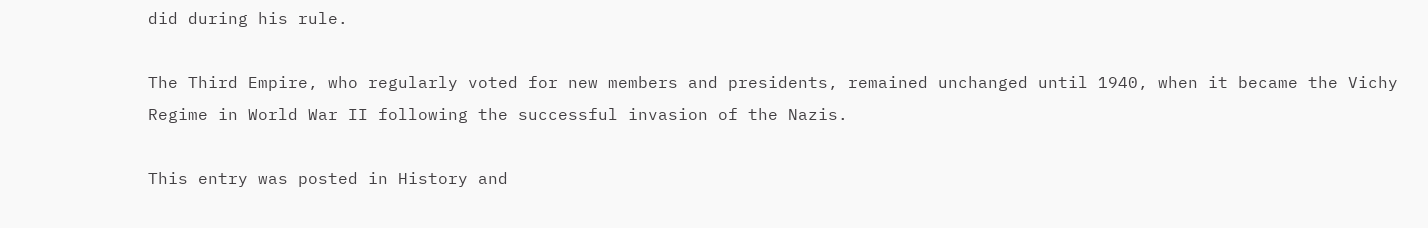did during his rule.

The Third Empire, who regularly voted for new members and presidents, remained unchanged until 1940, when it became the Vichy Regime in World War II following the successful invasion of the Nazis.

This entry was posted in History and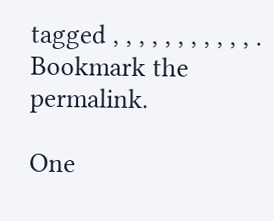tagged , , , , , , , , , , , . Bookmark the permalink.

One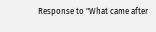Response to "What came after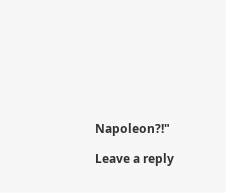Napoleon?!"

Leave a reply